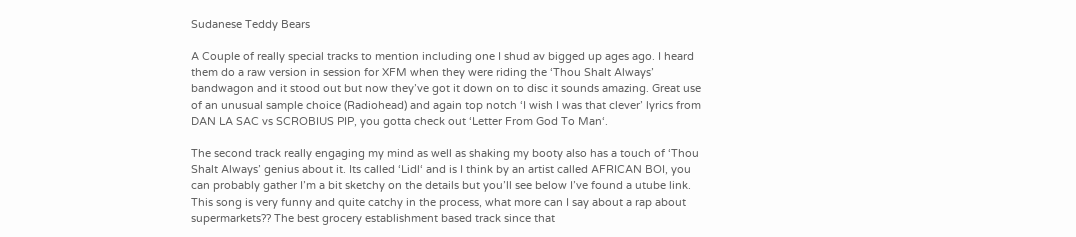Sudanese Teddy Bears

A Couple of really special tracks to mention including one I shud av bigged up ages ago. I heard them do a raw version in session for XFM when they were riding the ‘Thou Shalt Always’ bandwagon and it stood out but now they’ve got it down on to disc it sounds amazing. Great use of an unusual sample choice (Radiohead) and again top notch ‘I wish I was that clever’ lyrics from DAN LA SAC vs SCROBIUS PIP, you gotta check out ‘Letter From God To Man‘.

The second track really engaging my mind as well as shaking my booty also has a touch of ‘Thou Shalt Always’ genius about it. Its called ‘Lidl‘ and is I think by an artist called AFRICAN BOI, you can probably gather I’m a bit sketchy on the details but you’ll see below I’ve found a utube link. This song is very funny and quite catchy in the process, what more can I say about a rap about supermarkets?? The best grocery establishment based track since that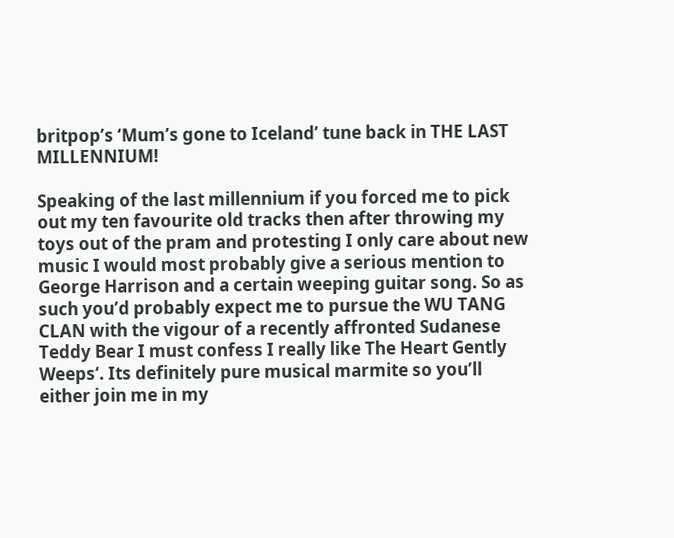britpop’s ‘Mum’s gone to Iceland’ tune back in THE LAST MILLENNIUM!

Speaking of the last millennium if you forced me to pick out my ten favourite old tracks then after throwing my toys out of the pram and protesting I only care about new music I would most probably give a serious mention to George Harrison and a certain weeping guitar song. So as such you’d probably expect me to pursue the WU TANG CLAN with the vigour of a recently affronted Sudanese Teddy Bear I must confess I really like The Heart Gently Weeps‘. Its definitely pure musical marmite so you’ll either join me in my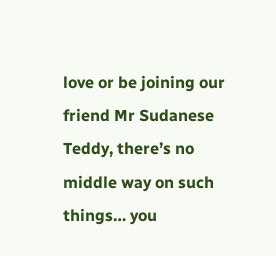love or be joining our friend Mr Sudanese Teddy, there’s no middle way on such things… you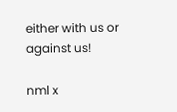either with us or against us!

nml x